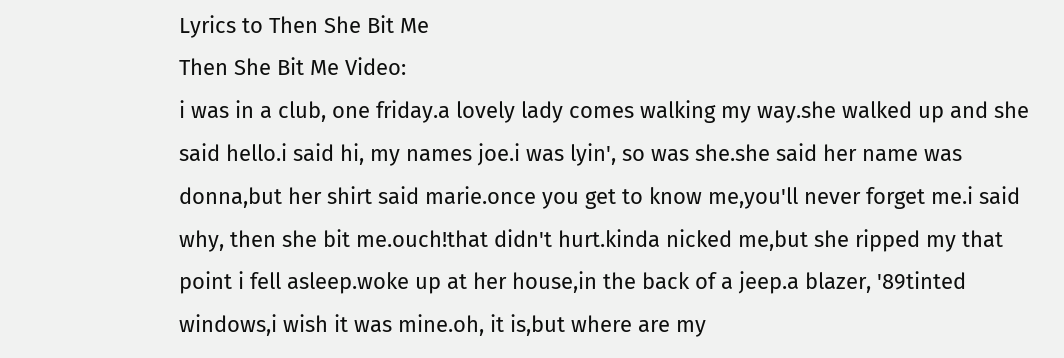Lyrics to Then She Bit Me
Then She Bit Me Video:
i was in a club, one friday.a lovely lady comes walking my way.she walked up and she said hello.i said hi, my names joe.i was lyin', so was she.she said her name was donna,but her shirt said marie.once you get to know me,you'll never forget me.i said why, then she bit me.ouch!that didn't hurt.kinda nicked me,but she ripped my that point i fell asleep.woke up at her house,in the back of a jeep.a blazer, '89tinted windows,i wish it was mine.oh, it is,but where are my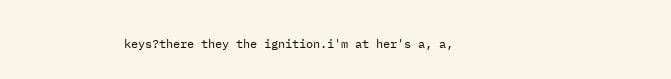keys?there they the ignition.i'm at her's a, a,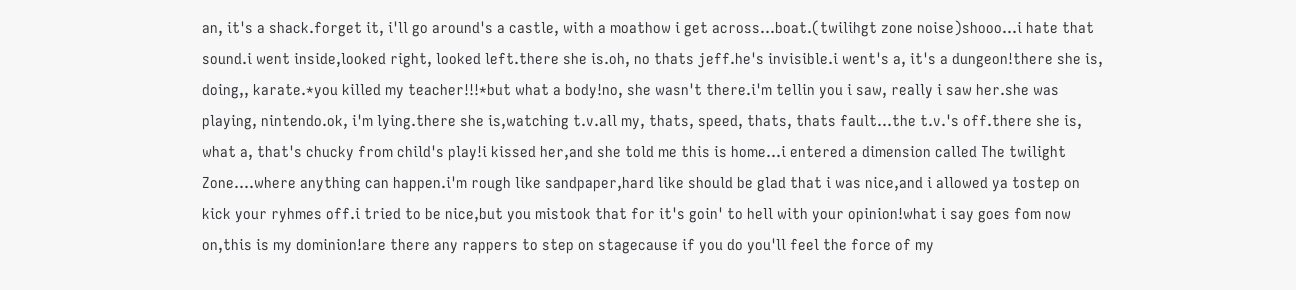an, it's a shack.forget it, i'll go around's a castle, with a moathow i get across...boat.(twilihgt zone noise)shooo...i hate that sound.i went inside,looked right, looked left.there she is.oh, no thats jeff.he's invisible.i went's a, it's a dungeon!there she is, doing,, karate.*you killed my teacher!!!*but what a body!no, she wasn't there.i'm tellin you i saw, really i saw her.she was playing, nintendo.ok, i'm lying.there she is,watching t.v.all my, thats, speed, thats, thats fault...the t.v.'s off.there she is, what a, that's chucky from child's play!i kissed her,and she told me this is home...i entered a dimension called The twilight Zone....where anything can happen.i'm rough like sandpaper,hard like should be glad that i was nice,and i allowed ya tostep on kick your ryhmes off.i tried to be nice,but you mistook that for it's goin' to hell with your opinion!what i say goes fom now on,this is my dominion!are there any rappers to step on stagecause if you do you'll feel the force of my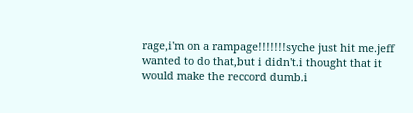rage,i'm on a rampage!!!!!!!syche just hit me.jeff wanted to do that,but i didn't.i thought that it would make the reccord dumb.i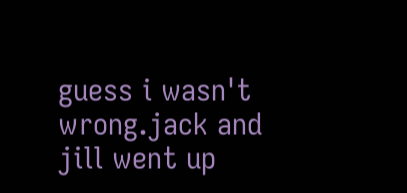guess i wasn't wrong.jack and jill went up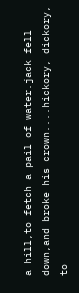a hill,to fetch a pail of water.jack fell down,and broke his crown....hickory, dickory, to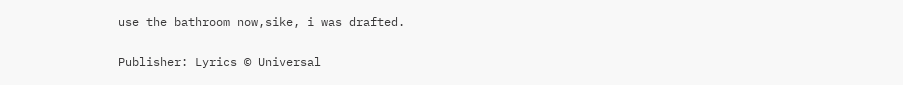use the bathroom now,sike, i was drafted.

Publisher: Lyrics © Universal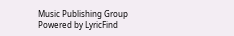Music Publishing Group
Powered by LyricFind